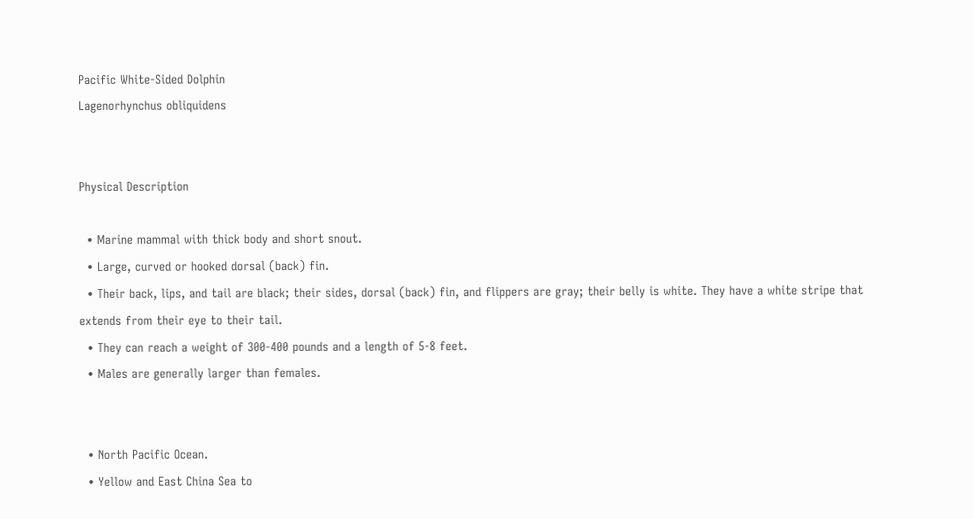Pacific White-Sided Dolphin
Lagenorhynchus obliquidens


Physical Description

  • Marine mammal with thick body and short snout.
  • Large, curved or hooked dorsal (back) fin.
  • Their back, lips, and tail are black; their sides, dorsal (back) fin, and flippers are gray; their belly is white. They have a white stripe that extends from their eye to their tail.
  • They can reach a weight of 300-400 pounds and a length of 5-8 feet.
  • Males are generally larger than females.


  • North Pacific Ocean.
  • Yellow and East China Sea to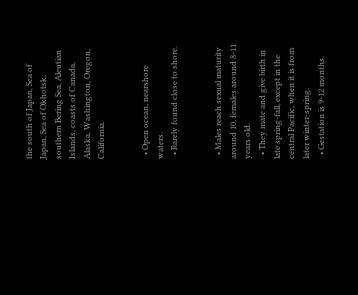the south of Japan, Sea of Japan, Sea of Okhotsk, southern Bering Sea, Aleutian Islands, coasts of Canada, Alaska, Washington, Oregon, California.


  • Open ocean, nearshore waters.
  • Rarely found close to shore.


  • Males reach sexual maturity around 10, females around 8-11 years old.
  • They mate and give birth in late spring-fall, except in the central Pacific, when it is from later winter-spring.
  • Gestation is 9-12 months.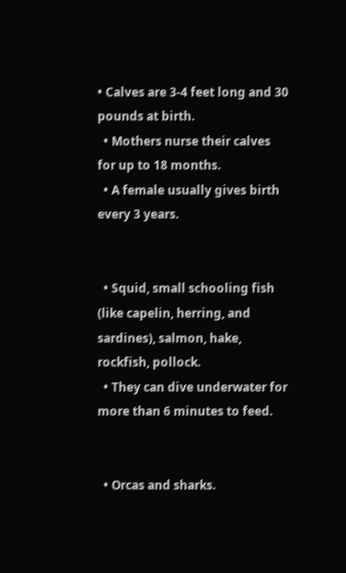• Calves are 3-4 feet long and 30 pounds at birth.
  • Mothers nurse their calves for up to 18 months.
  • A female usually gives birth every 3 years.


  • Squid, small schooling fish (like capelin, herring, and sardines), salmon, hake, rockfish, pollock.
  • They can dive underwater for more than 6 minutes to feed.


  • Orcas and sharks.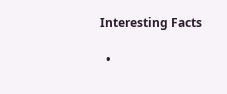Interesting Facts

  •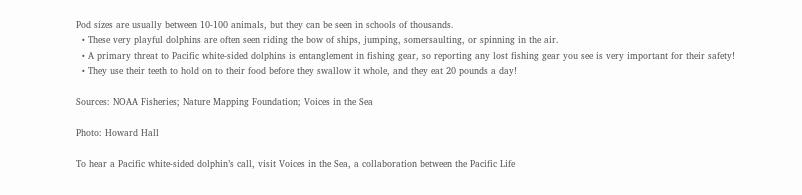Pod sizes are usually between 10-100 animals, but they can be seen in schools of thousands.
  • These very playful dolphins are often seen riding the bow of ships, jumping, somersaulting, or spinning in the air.
  • A primary threat to Pacific white-sided dolphins is entanglement in fishing gear, so reporting any lost fishing gear you see is very important for their safety!
  • They use their teeth to hold on to their food before they swallow it whole, and they eat 20 pounds a day!

Sources: NOAA Fisheries; Nature Mapping Foundation; Voices in the Sea

Photo: Howard Hall

To hear a Pacific white-sided dolphin’s call, visit Voices in the Sea, a collaboration between the Pacific Life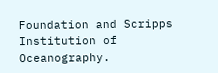Foundation and Scripps Institution of Oceanography.